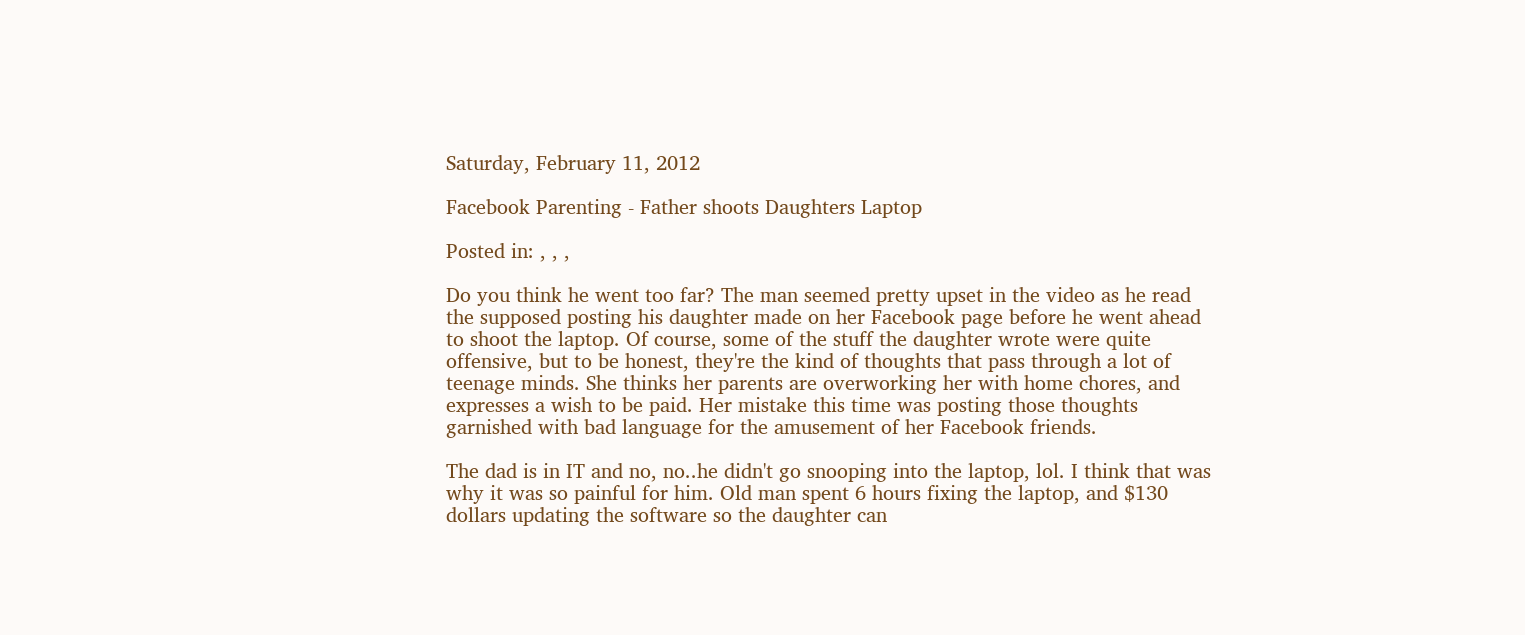Saturday, February 11, 2012

Facebook Parenting - Father shoots Daughters Laptop

Posted in: , , ,

Do you think he went too far? The man seemed pretty upset in the video as he read the supposed posting his daughter made on her Facebook page before he went ahead to shoot the laptop. Of course, some of the stuff the daughter wrote were quite offensive, but to be honest, they're the kind of thoughts that pass through a lot of teenage minds. She thinks her parents are overworking her with home chores, and expresses a wish to be paid. Her mistake this time was posting those thoughts garnished with bad language for the amusement of her Facebook friends.

The dad is in IT and no, no..he didn't go snooping into the laptop, lol. I think that was why it was so painful for him. Old man spent 6 hours fixing the laptop, and $130 dollars updating the software so the daughter can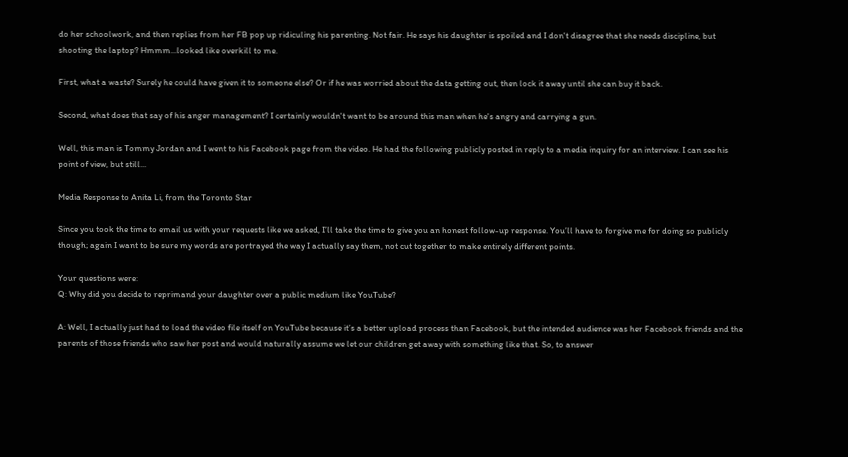do her schoolwork, and then replies from her FB pop up ridiculing his parenting. Not fair. He says his daughter is spoiled and I don't disagree that she needs discipline, but shooting the laptop? Hmmm...looked like overkill to me.

First, what a waste? Surely he could have given it to someone else? Or if he was worried about the data getting out, then lock it away until she can buy it back.

Second, what does that say of his anger management? I certainly wouldn't want to be around this man when he's angry and carrying a gun.

Well, this man is Tommy Jordan and I went to his Facebook page from the video. He had the following publicly posted in reply to a media inquiry for an interview. I can see his point of view, but still...

Media Response to Anita Li, from the Toronto Star

Since you took the time to email us with your requests like we asked, I’ll take the time to give you an honest follow-up response. You’ll have to forgive me for doing so publicly though; again I want to be sure my words are portrayed the way I actually say them, not cut together to make entirely different points.

Your questions were:
Q: Why did you decide to reprimand your daughter over a public medium like YouTube?

A: Well, I actually just had to load the video file itself on YouTube because it’s a better upload process than Facebook, but the intended audience was her Facebook friends and the parents of those friends who saw her post and would naturally assume we let our children get away with something like that. So, to answer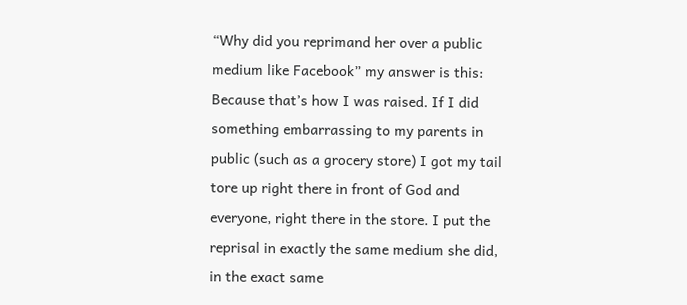“Why did you reprimand her over a public medium like Facebook” my answer is this: Because that’s how I was raised. If I did something embarrassing to my parents in public (such as a grocery store) I got my tail tore up right there in front of God and everyone, right there in the store. I put the reprisal in exactly the same medium she did, in the exact same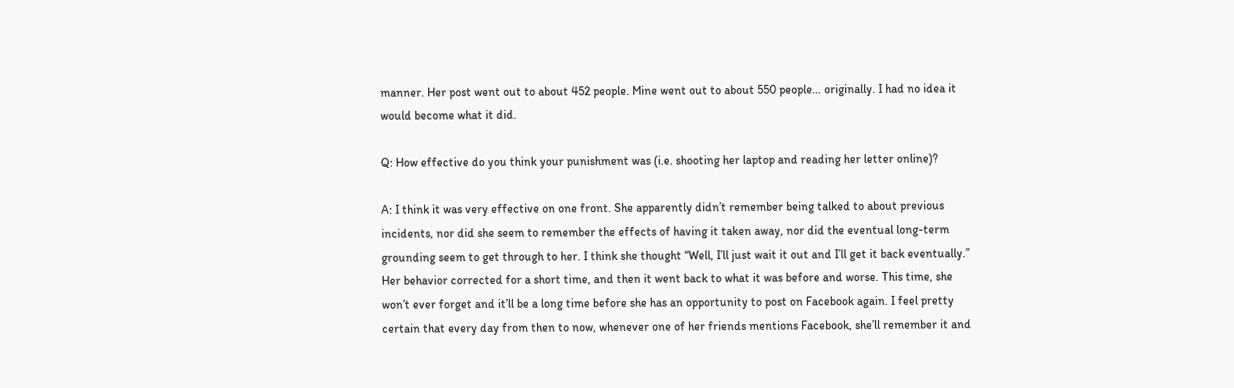manner. Her post went out to about 452 people. Mine went out to about 550 people… originally. I had no idea it would become what it did.

Q: How effective do you think your punishment was (i.e. shooting her laptop and reading her letter online)?

A: I think it was very effective on one front. She apparently didn’t remember being talked to about previous incidents, nor did she seem to remember the effects of having it taken away, nor did the eventual long-term grounding seem to get through to her. I think she thought “Well, I’ll just wait it out and I’ll get it back eventually.” Her behavior corrected for a short time, and then it went back to what it was before and worse. This time, she won’t ever forget and it’ll be a long time before she has an opportunity to post on Facebook again. I feel pretty certain that every day from then to now, whenever one of her friends mentions Facebook, she’ll remember it and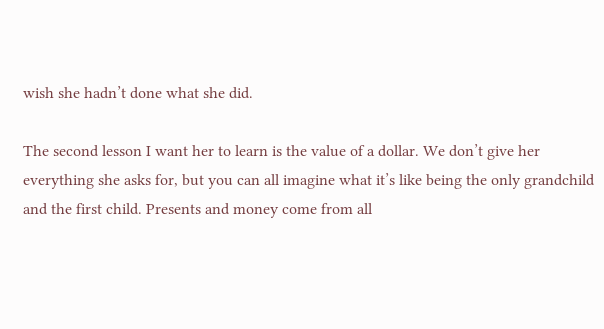wish she hadn’t done what she did.

The second lesson I want her to learn is the value of a dollar. We don’t give her everything she asks for, but you can all imagine what it’s like being the only grandchild and the first child. Presents and money come from all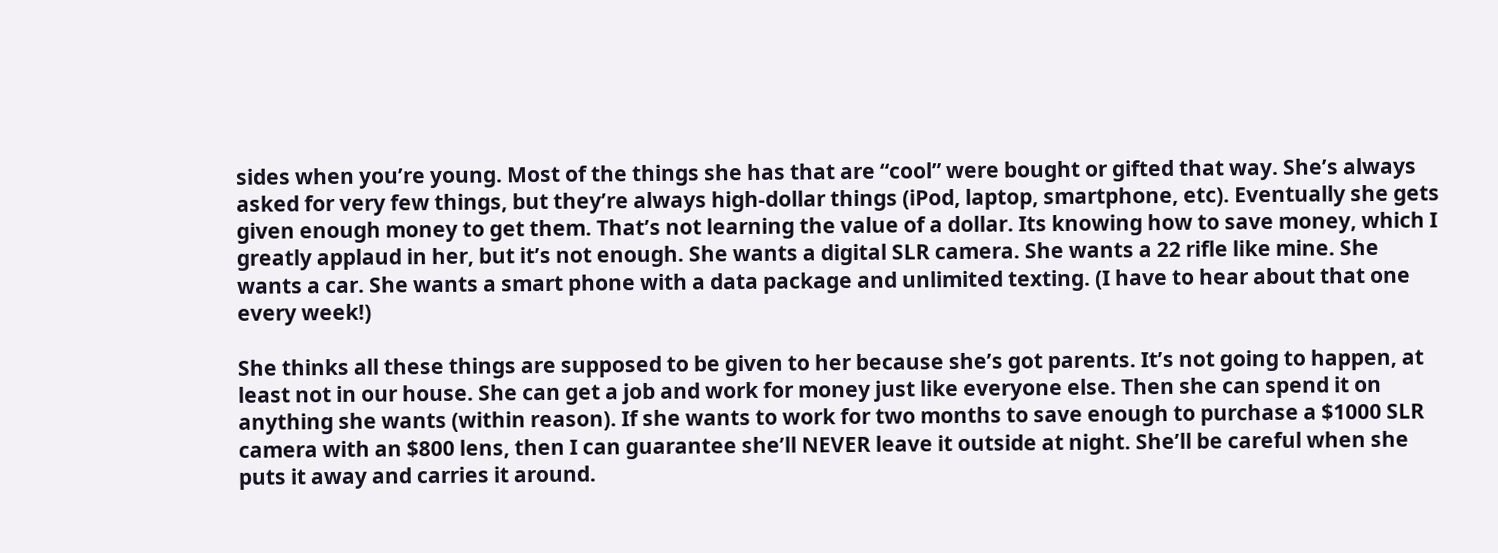sides when you’re young. Most of the things she has that are “cool” were bought or gifted that way. She’s always asked for very few things, but they’re always high-dollar things (iPod, laptop, smartphone, etc). Eventually she gets given enough money to get them. That’s not learning the value of a dollar. Its knowing how to save money, which I greatly applaud in her, but it’s not enough. She wants a digital SLR camera. She wants a 22 rifle like mine. She wants a car. She wants a smart phone with a data package and unlimited texting. (I have to hear about that one every week!)

She thinks all these things are supposed to be given to her because she’s got parents. It’s not going to happen, at least not in our house. She can get a job and work for money just like everyone else. Then she can spend it on anything she wants (within reason). If she wants to work for two months to save enough to purchase a $1000 SLR camera with an $800 lens, then I can guarantee she’ll NEVER leave it outside at night. She’ll be careful when she puts it away and carries it around.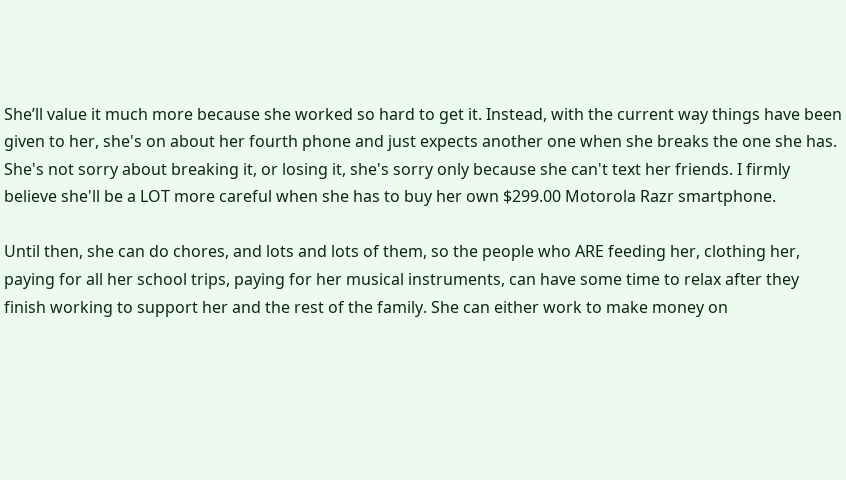She’ll value it much more because she worked so hard to get it. Instead, with the current way things have been given to her, she's on about her fourth phone and just expects another one when she breaks the one she has. She's not sorry about breaking it, or losing it, she's sorry only because she can't text her friends. I firmly believe she'll be a LOT more careful when she has to buy her own $299.00 Motorola Razr smartphone.

Until then, she can do chores, and lots and lots of them, so the people who ARE feeding her, clothing her, paying for all her school trips, paying for her musical instruments, can have some time to relax after they finish working to support her and the rest of the family. She can either work to make money on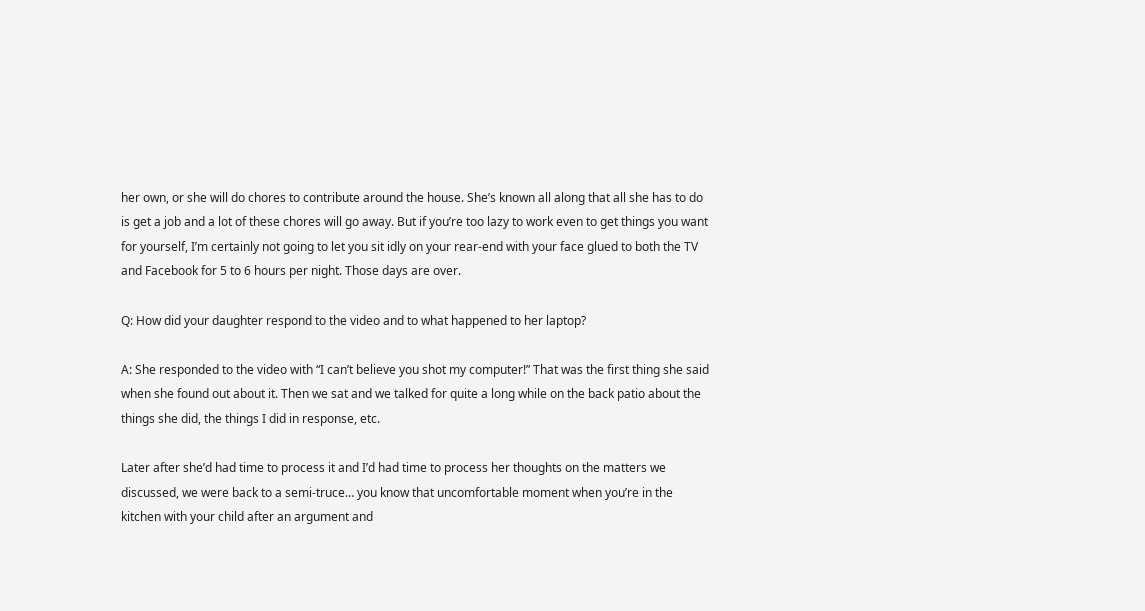her own, or she will do chores to contribute around the house. She’s known all along that all she has to do is get a job and a lot of these chores will go away. But if you’re too lazy to work even to get things you want for yourself, I’m certainly not going to let you sit idly on your rear-end with your face glued to both the TV and Facebook for 5 to 6 hours per night. Those days are over.

Q: How did your daughter respond to the video and to what happened to her laptop?

A: She responded to the video with “I can’t believe you shot my computer!” That was the first thing she said when she found out about it. Then we sat and we talked for quite a long while on the back patio about the things she did, the things I did in response, etc.

Later after she’d had time to process it and I’d had time to process her thoughts on the matters we discussed, we were back to a semi-truce… you know that uncomfortable moment when you’re in the kitchen with your child after an argument and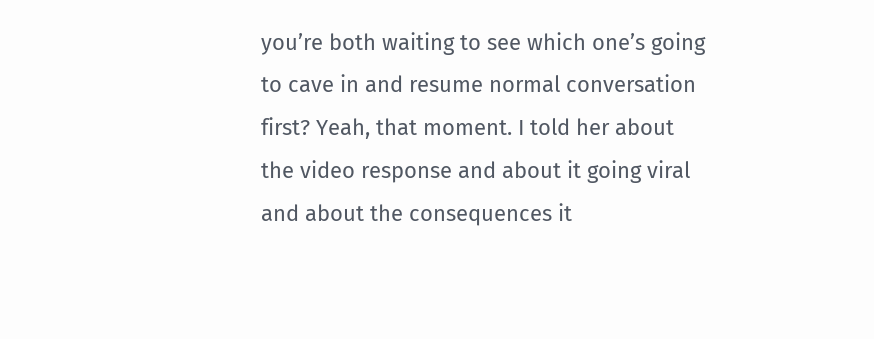you’re both waiting to see which one’s going to cave in and resume normal conversation first? Yeah, that moment. I told her about the video response and about it going viral and about the consequences it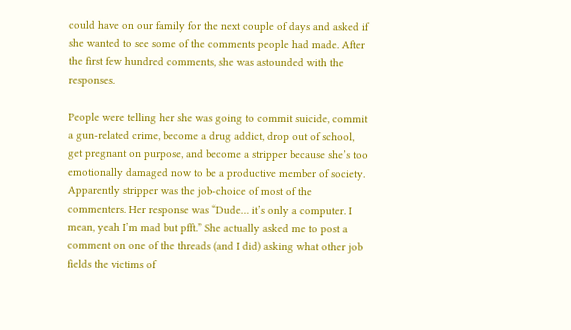could have on our family for the next couple of days and asked if she wanted to see some of the comments people had made. After the first few hundred comments, she was astounded with the responses.

People were telling her she was going to commit suicide, commit a gun-related crime, become a drug addict, drop out of school, get pregnant on purpose, and become a stripper because she’s too emotionally damaged now to be a productive member of society. Apparently stripper was the job-choice of most of the commenters. Her response was “Dude… it’s only a computer. I mean, yeah I’m mad but pfft.” She actually asked me to post a comment on one of the threads (and I did) asking what other job fields the victims of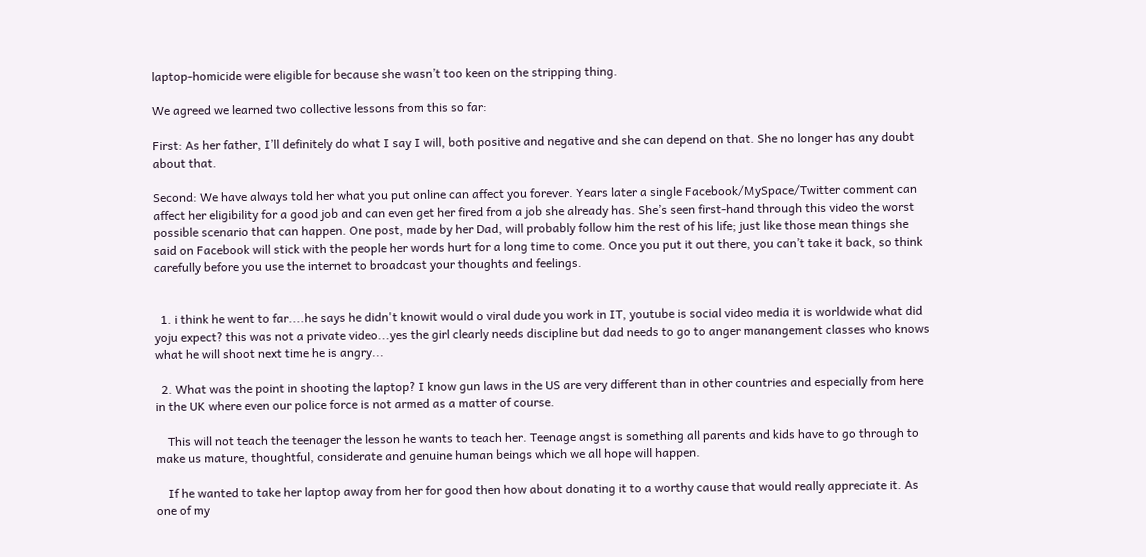laptop-homicide were eligible for because she wasn’t too keen on the stripping thing.

We agreed we learned two collective lessons from this so far:

First: As her father, I’ll definitely do what I say I will, both positive and negative and she can depend on that. She no longer has any doubt about that.

Second: We have always told her what you put online can affect you forever. Years later a single Facebook/MySpace/Twitter comment can affect her eligibility for a good job and can even get her fired from a job she already has. She’s seen first-hand through this video the worst possible scenario that can happen. One post, made by her Dad, will probably follow him the rest of his life; just like those mean things she said on Facebook will stick with the people her words hurt for a long time to come. Once you put it out there, you can’t take it back, so think carefully before you use the internet to broadcast your thoughts and feelings.


  1. i think he went to far....he says he didn't knowit would o viral dude you work in IT, youtube is social video media it is worldwide what did yoju expect? this was not a private video...yes the girl clearly needs discipline but dad needs to go to anger manangement classes who knows what he will shoot next time he is angry...

  2. What was the point in shooting the laptop? I know gun laws in the US are very different than in other countries and especially from here in the UK where even our police force is not armed as a matter of course.

    This will not teach the teenager the lesson he wants to teach her. Teenage angst is something all parents and kids have to go through to make us mature, thoughtful, considerate and genuine human beings which we all hope will happen.

    If he wanted to take her laptop away from her for good then how about donating it to a worthy cause that would really appreciate it. As one of my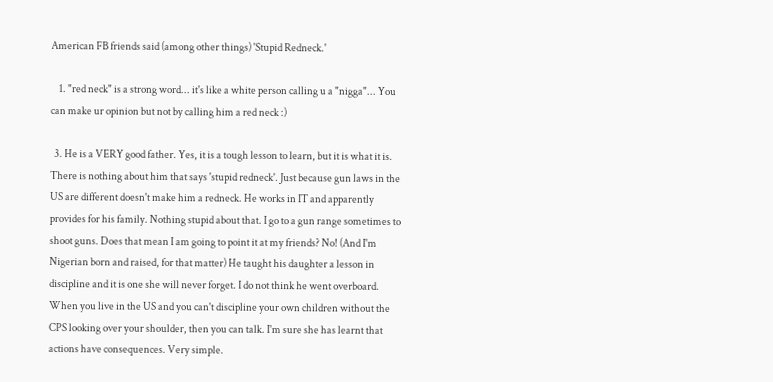American FB friends said (among other things) 'Stupid Redneck.'

    1. "red neck" is a strong word... it's like a white person calling u a "nigga"... You can make ur opinion but not by calling him a red neck :)

  3. He is a VERY good father. Yes, it is a tough lesson to learn, but it is what it is. There is nothing about him that says 'stupid redneck'. Just because gun laws in the US are different doesn't make him a redneck. He works in IT and apparently provides for his family. Nothing stupid about that. I go to a gun range sometimes to shoot guns. Does that mean I am going to point it at my friends? No! (And I'm Nigerian born and raised, for that matter) He taught his daughter a lesson in discipline and it is one she will never forget. I do not think he went overboard. When you live in the US and you can't discipline your own children without the CPS looking over your shoulder, then you can talk. I'm sure she has learnt that actions have consequences. Very simple.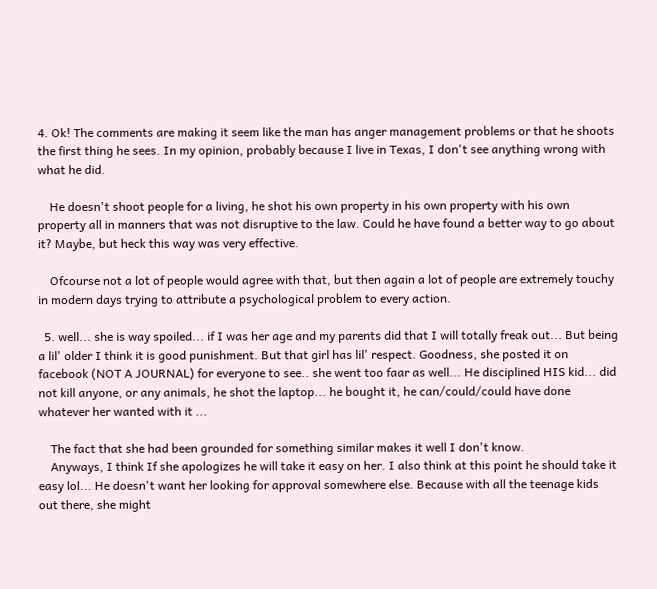4. Ok! The comments are making it seem like the man has anger management problems or that he shoots the first thing he sees. In my opinion, probably because I live in Texas, I don't see anything wrong with what he did.

    He doesn't shoot people for a living, he shot his own property in his own property with his own property all in manners that was not disruptive to the law. Could he have found a better way to go about it? Maybe, but heck this way was very effective.

    Ofcourse not a lot of people would agree with that, but then again a lot of people are extremely touchy in modern days trying to attribute a psychological problem to every action.

  5. well... she is way spoiled... if I was her age and my parents did that I will totally freak out... But being a lil' older I think it is good punishment. But that girl has lil' respect. Goodness, she posted it on facebook (NOT A JOURNAL) for everyone to see.. she went too faar as well... He disciplined HIS kid... did not kill anyone, or any animals, he shot the laptop... he bought it, he can/could/could have done whatever her wanted with it ...

    The fact that she had been grounded for something similar makes it well I don't know.
    Anyways, I think If she apologizes he will take it easy on her. I also think at this point he should take it easy lol... He doesn't want her looking for approval somewhere else. Because with all the teenage kids out there, she might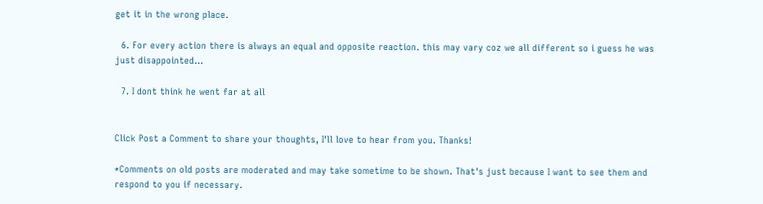get it in the wrong place.

  6. For every action there is always an equal and opposite reaction. this may vary coz we all different so i guess he was just disappointed...

  7. I dont think he went far at all


Click Post a Comment to share your thoughts, I'll love to hear from you. Thanks!

*Comments on old posts are moderated and may take sometime to be shown. That's just because I want to see them and respond to you if necessary.